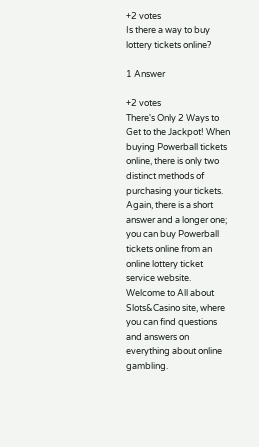+2 votes
Is there a way to buy lottery tickets online?

1 Answer

+2 votes
There's Only 2 Ways to Get to the Jackpot! When buying Powerball tickets online, there is only two distinct methods of purchasing your tickets. Again, there is a short answer and a longer one; you can buy Powerball tickets online from an online lottery ticket service website.
Welcome to All about Slots&Casino site, where you can find questions and answers on everything about online gambling.